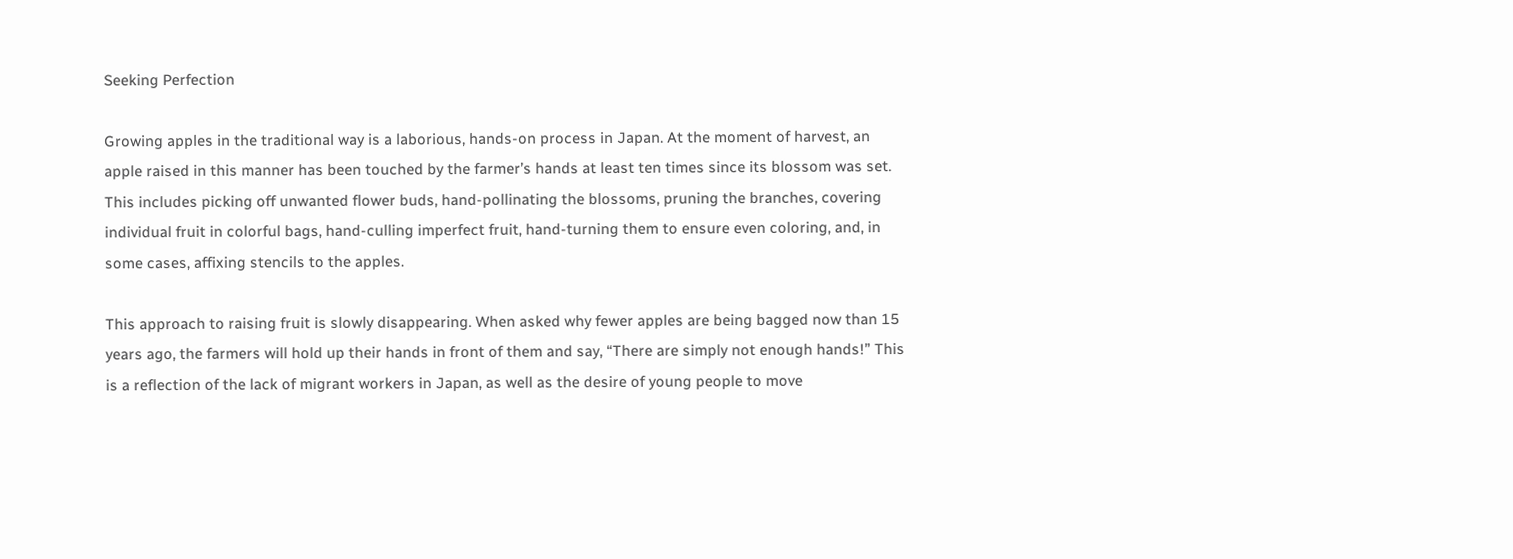Seeking Perfection

Growing apples in the traditional way is a laborious, hands-on process in Japan. At the moment of harvest, an apple raised in this manner has been touched by the farmer’s hands at least ten times since its blossom was set. This includes picking off unwanted flower buds, hand-pollinating the blossoms, pruning the branches, covering individual fruit in colorful bags, hand-culling imperfect fruit, hand-turning them to ensure even coloring, and, in some cases, affixing stencils to the apples.

This approach to raising fruit is slowly disappearing. When asked why fewer apples are being bagged now than 15 years ago, the farmers will hold up their hands in front of them and say, “There are simply not enough hands!” This is a reflection of the lack of migrant workers in Japan, as well as the desire of young people to move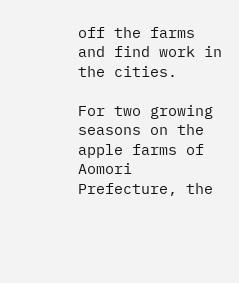off the farms and find work in the cities.

For two growing seasons on the apple farms of Aomori Prefecture, the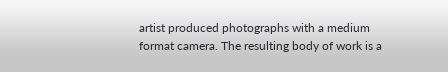artist produced photographs with a medium format camera. The resulting body of work is a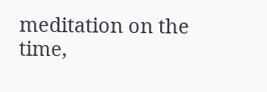meditation on the time,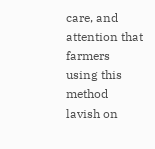care, and attention that farmers using this method lavish on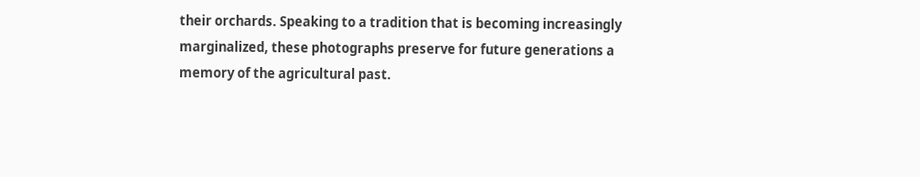their orchards. Speaking to a tradition that is becoming increasingly marginalized, these photographs preserve for future generations a memory of the agricultural past.